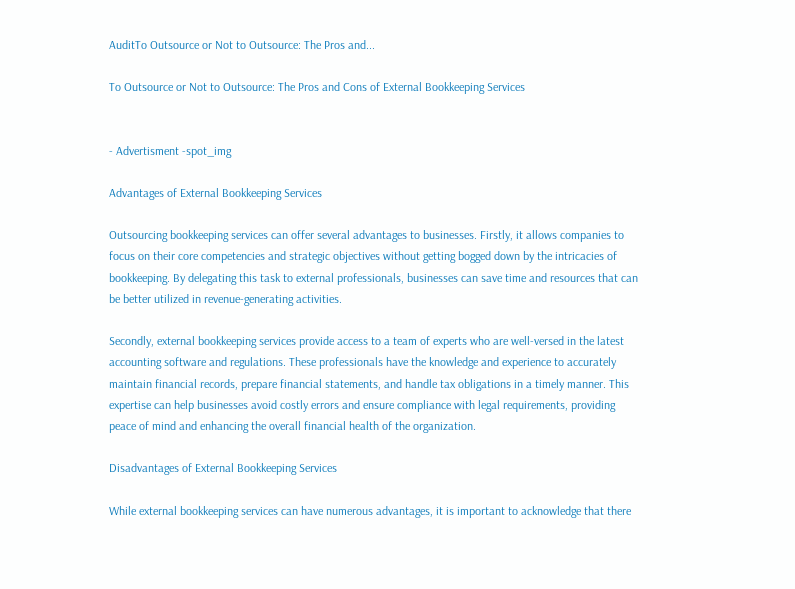AuditTo Outsource or Not to Outsource: The Pros and...

To Outsource or Not to Outsource: The Pros and Cons of External Bookkeeping Services


- Advertisment -spot_img

Advantages of External Bookkeeping Services

Outsourcing bookkeeping services can offer several advantages to businesses. Firstly, it allows companies to focus on their core competencies and strategic objectives without getting bogged down by the intricacies of bookkeeping. By delegating this task to external professionals, businesses can save time and resources that can be better utilized in revenue-generating activities.

Secondly, external bookkeeping services provide access to a team of experts who are well-versed in the latest accounting software and regulations. These professionals have the knowledge and experience to accurately maintain financial records, prepare financial statements, and handle tax obligations in a timely manner. This expertise can help businesses avoid costly errors and ensure compliance with legal requirements, providing peace of mind and enhancing the overall financial health of the organization.

Disadvantages of External Bookkeeping Services

While external bookkeeping services can have numerous advantages, it is important to acknowledge that there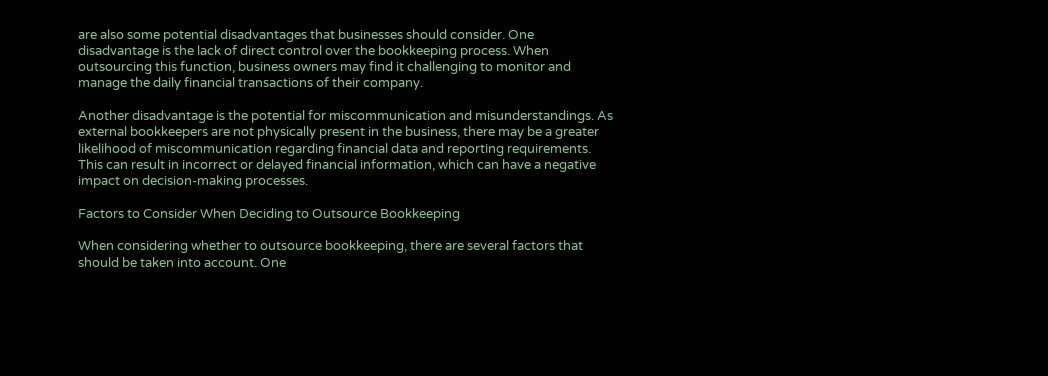are also some potential disadvantages that businesses should consider. One disadvantage is the lack of direct control over the bookkeeping process. When outsourcing this function, business owners may find it challenging to monitor and manage the daily financial transactions of their company.

Another disadvantage is the potential for miscommunication and misunderstandings. As external bookkeepers are not physically present in the business, there may be a greater likelihood of miscommunication regarding financial data and reporting requirements. This can result in incorrect or delayed financial information, which can have a negative impact on decision-making processes.

Factors to Consider When Deciding to Outsource Bookkeeping

When considering whether to outsource bookkeeping, there are several factors that should be taken into account. One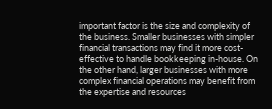important factor is the size and complexity of the business. Smaller businesses with simpler financial transactions may find it more cost-effective to handle bookkeeping in-house. On the other hand, larger businesses with more complex financial operations may benefit from the expertise and resources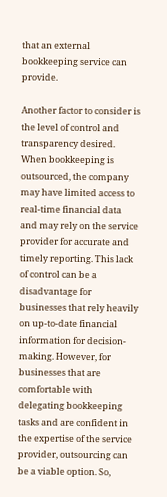that an external bookkeeping service can provide.

Another factor to consider is the level of control and transparency desired. When bookkeeping is outsourced, the company may have limited access to real-time financial data and may rely on the service provider for accurate and timely reporting. This lack of control can be a disadvantage for businesses that rely heavily on up-to-date financial information for decision-making. However, for businesses that are comfortable with delegating bookkeeping tasks and are confident in the expertise of the service provider, outsourcing can be a viable option. So,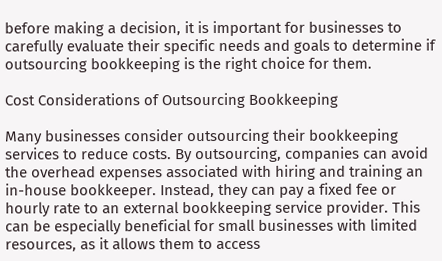before making a decision, it is important for businesses to carefully evaluate their specific needs and goals to determine if outsourcing bookkeeping is the right choice for them.

Cost Considerations of Outsourcing Bookkeeping

Many businesses consider outsourcing their bookkeeping services to reduce costs. By outsourcing, companies can avoid the overhead expenses associated with hiring and training an in-house bookkeeper. Instead, they can pay a fixed fee or hourly rate to an external bookkeeping service provider. This can be especially beneficial for small businesses with limited resources, as it allows them to access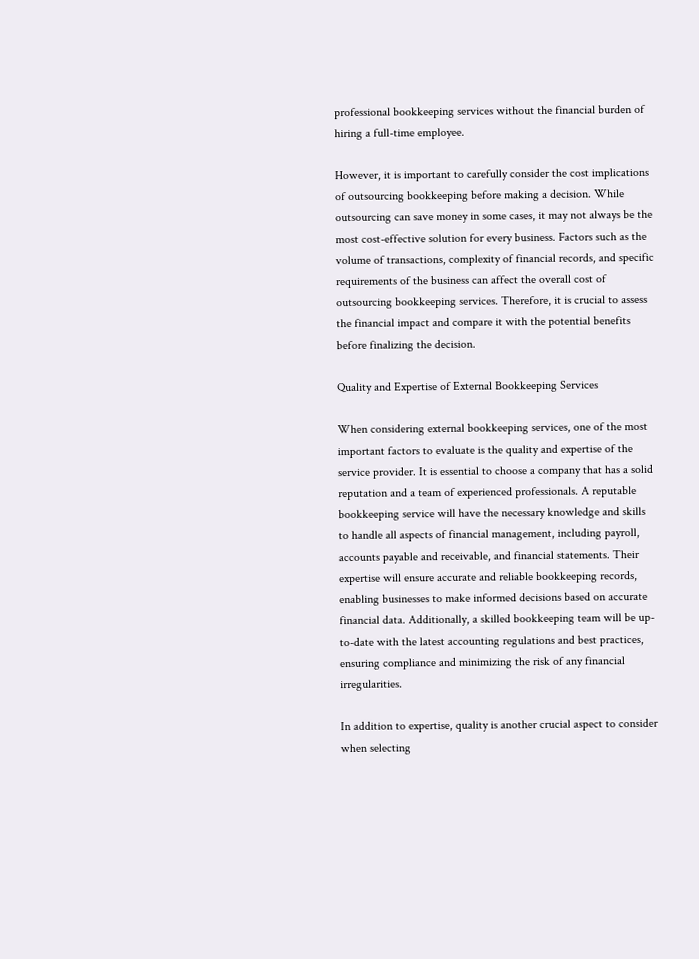professional bookkeeping services without the financial burden of hiring a full-time employee.

However, it is important to carefully consider the cost implications of outsourcing bookkeeping before making a decision. While outsourcing can save money in some cases, it may not always be the most cost-effective solution for every business. Factors such as the volume of transactions, complexity of financial records, and specific requirements of the business can affect the overall cost of outsourcing bookkeeping services. Therefore, it is crucial to assess the financial impact and compare it with the potential benefits before finalizing the decision.

Quality and Expertise of External Bookkeeping Services

When considering external bookkeeping services, one of the most important factors to evaluate is the quality and expertise of the service provider. It is essential to choose a company that has a solid reputation and a team of experienced professionals. A reputable bookkeeping service will have the necessary knowledge and skills to handle all aspects of financial management, including payroll, accounts payable and receivable, and financial statements. Their expertise will ensure accurate and reliable bookkeeping records, enabling businesses to make informed decisions based on accurate financial data. Additionally, a skilled bookkeeping team will be up-to-date with the latest accounting regulations and best practices, ensuring compliance and minimizing the risk of any financial irregularities.

In addition to expertise, quality is another crucial aspect to consider when selecting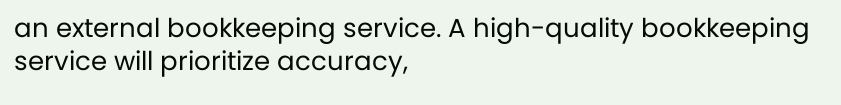an external bookkeeping service. A high-quality bookkeeping service will prioritize accuracy,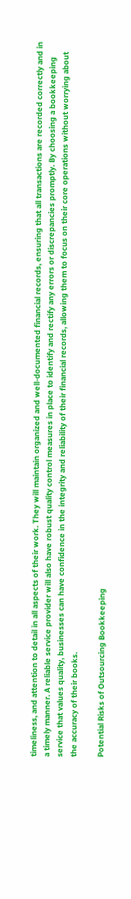timeliness, and attention to detail in all aspects of their work. They will maintain organized and well-documented financial records, ensuring that all transactions are recorded correctly and in a timely manner. A reliable service provider will also have robust quality control measures in place to identify and rectify any errors or discrepancies promptly. By choosing a bookkeeping service that values quality, businesses can have confidence in the integrity and reliability of their financial records, allowing them to focus on their core operations without worrying about the accuracy of their books.

Potential Risks of Outsourcing Bookkeeping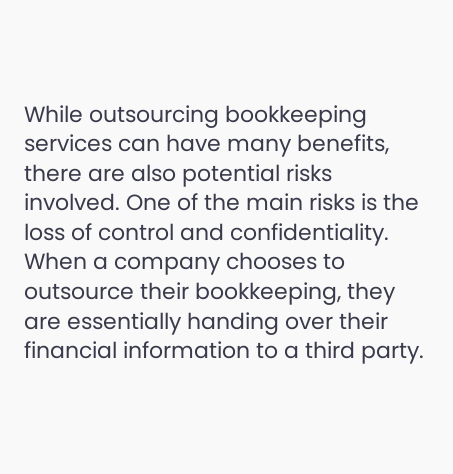While outsourcing bookkeeping services can have many benefits, there are also potential risks involved. One of the main risks is the loss of control and confidentiality. When a company chooses to outsource their bookkeeping, they are essentially handing over their financial information to a third party.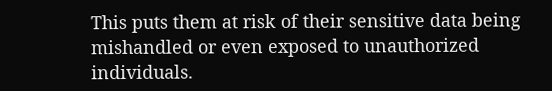This puts them at risk of their sensitive data being mishandled or even exposed to unauthorized individuals.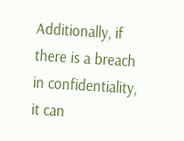Additionally, if there is a breach in confidentiality, it can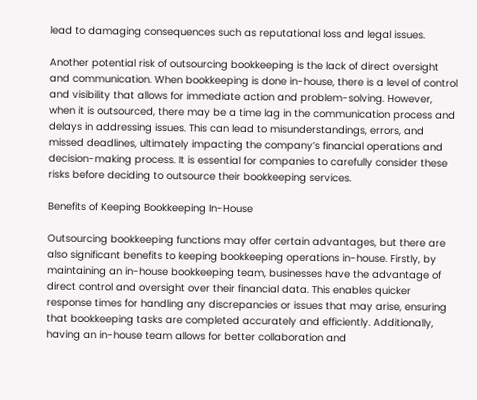lead to damaging consequences such as reputational loss and legal issues.

Another potential risk of outsourcing bookkeeping is the lack of direct oversight and communication. When bookkeeping is done in-house, there is a level of control and visibility that allows for immediate action and problem-solving. However, when it is outsourced, there may be a time lag in the communication process and delays in addressing issues. This can lead to misunderstandings, errors, and missed deadlines, ultimately impacting the company’s financial operations and decision-making process. It is essential for companies to carefully consider these risks before deciding to outsource their bookkeeping services.

Benefits of Keeping Bookkeeping In-House

Outsourcing bookkeeping functions may offer certain advantages, but there are also significant benefits to keeping bookkeeping operations in-house. Firstly, by maintaining an in-house bookkeeping team, businesses have the advantage of direct control and oversight over their financial data. This enables quicker response times for handling any discrepancies or issues that may arise, ensuring that bookkeeping tasks are completed accurately and efficiently. Additionally, having an in-house team allows for better collaboration and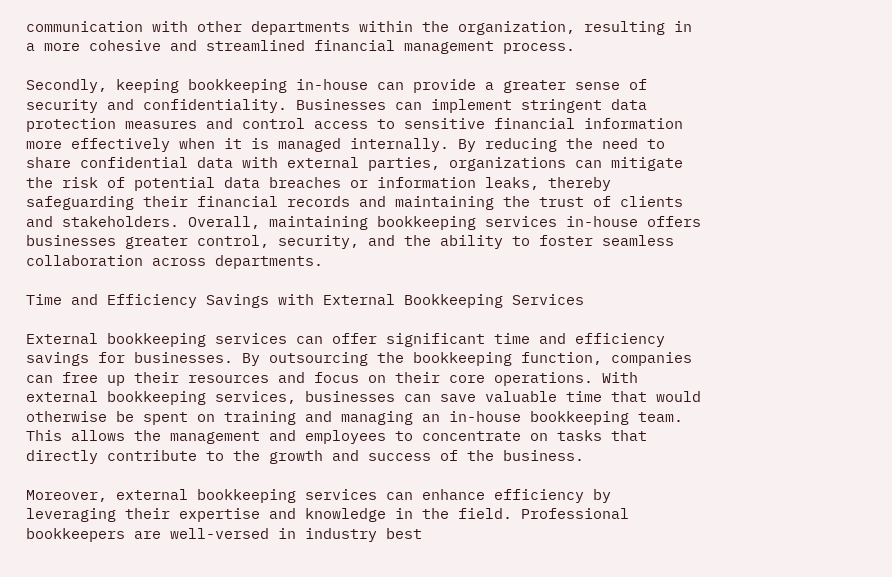communication with other departments within the organization, resulting in a more cohesive and streamlined financial management process.

Secondly, keeping bookkeeping in-house can provide a greater sense of security and confidentiality. Businesses can implement stringent data protection measures and control access to sensitive financial information more effectively when it is managed internally. By reducing the need to share confidential data with external parties, organizations can mitigate the risk of potential data breaches or information leaks, thereby safeguarding their financial records and maintaining the trust of clients and stakeholders. Overall, maintaining bookkeeping services in-house offers businesses greater control, security, and the ability to foster seamless collaboration across departments.

Time and Efficiency Savings with External Bookkeeping Services

External bookkeeping services can offer significant time and efficiency savings for businesses. By outsourcing the bookkeeping function, companies can free up their resources and focus on their core operations. With external bookkeeping services, businesses can save valuable time that would otherwise be spent on training and managing an in-house bookkeeping team. This allows the management and employees to concentrate on tasks that directly contribute to the growth and success of the business.

Moreover, external bookkeeping services can enhance efficiency by leveraging their expertise and knowledge in the field. Professional bookkeepers are well-versed in industry best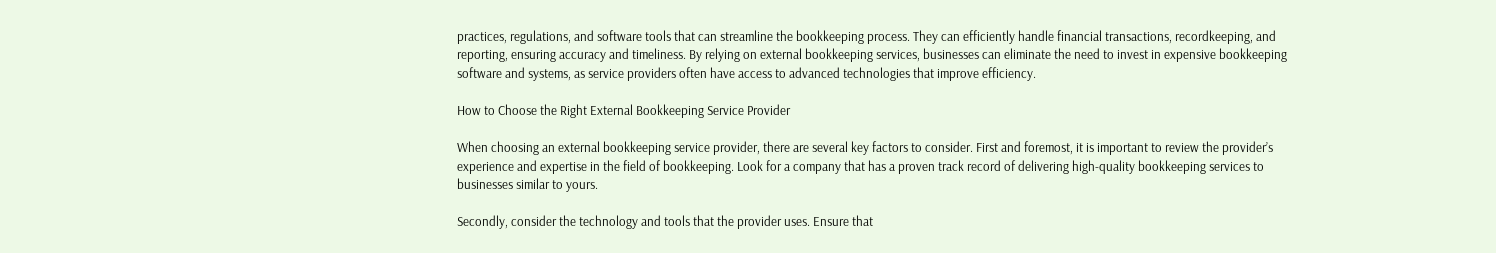practices, regulations, and software tools that can streamline the bookkeeping process. They can efficiently handle financial transactions, recordkeeping, and reporting, ensuring accuracy and timeliness. By relying on external bookkeeping services, businesses can eliminate the need to invest in expensive bookkeeping software and systems, as service providers often have access to advanced technologies that improve efficiency.

How to Choose the Right External Bookkeeping Service Provider

When choosing an external bookkeeping service provider, there are several key factors to consider. First and foremost, it is important to review the provider’s experience and expertise in the field of bookkeeping. Look for a company that has a proven track record of delivering high-quality bookkeeping services to businesses similar to yours.

Secondly, consider the technology and tools that the provider uses. Ensure that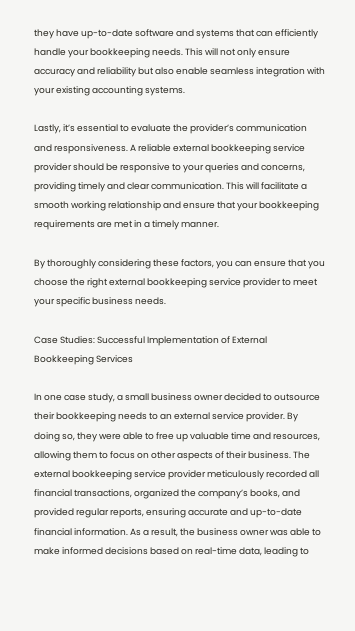they have up-to-date software and systems that can efficiently handle your bookkeeping needs. This will not only ensure accuracy and reliability but also enable seamless integration with your existing accounting systems.

Lastly, it’s essential to evaluate the provider’s communication and responsiveness. A reliable external bookkeeping service provider should be responsive to your queries and concerns, providing timely and clear communication. This will facilitate a smooth working relationship and ensure that your bookkeeping requirements are met in a timely manner.

By thoroughly considering these factors, you can ensure that you choose the right external bookkeeping service provider to meet your specific business needs.

Case Studies: Successful Implementation of External Bookkeeping Services

In one case study, a small business owner decided to outsource their bookkeeping needs to an external service provider. By doing so, they were able to free up valuable time and resources, allowing them to focus on other aspects of their business. The external bookkeeping service provider meticulously recorded all financial transactions, organized the company’s books, and provided regular reports, ensuring accurate and up-to-date financial information. As a result, the business owner was able to make informed decisions based on real-time data, leading to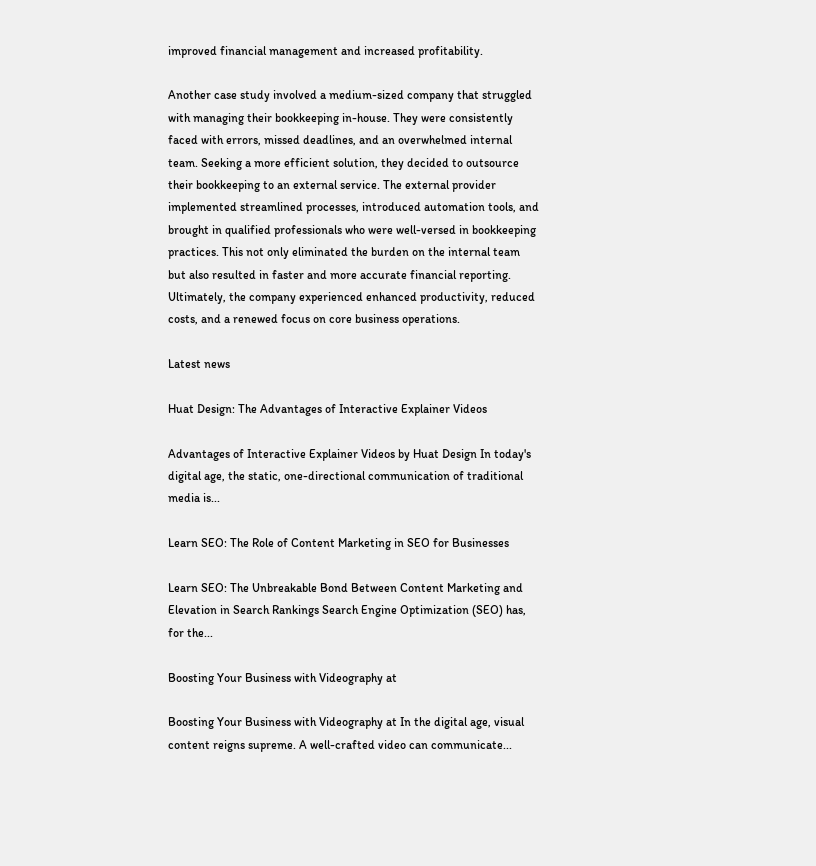improved financial management and increased profitability.

Another case study involved a medium-sized company that struggled with managing their bookkeeping in-house. They were consistently faced with errors, missed deadlines, and an overwhelmed internal team. Seeking a more efficient solution, they decided to outsource their bookkeeping to an external service. The external provider implemented streamlined processes, introduced automation tools, and brought in qualified professionals who were well-versed in bookkeeping practices. This not only eliminated the burden on the internal team but also resulted in faster and more accurate financial reporting. Ultimately, the company experienced enhanced productivity, reduced costs, and a renewed focus on core business operations.

Latest news

Huat Design: The Advantages of Interactive Explainer Videos

Advantages of Interactive Explainer Videos by Huat Design In today's digital age, the static, one-directional communication of traditional media is...

Learn SEO: The Role of Content Marketing in SEO for Businesses

Learn SEO: The Unbreakable Bond Between Content Marketing and Elevation in Search Rankings Search Engine Optimization (SEO) has, for the...

Boosting Your Business with Videography at

Boosting Your Business with Videography at In the digital age, visual content reigns supreme. A well-crafted video can communicate...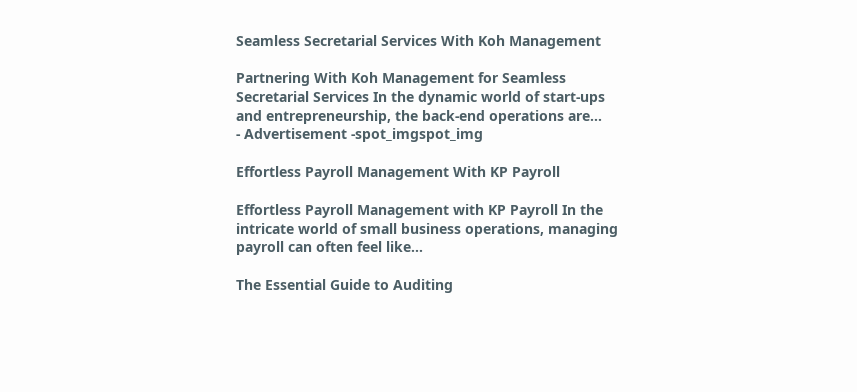Seamless Secretarial Services With Koh Management

Partnering With Koh Management for Seamless Secretarial Services In the dynamic world of start-ups and entrepreneurship, the back-end operations are...
- Advertisement -spot_imgspot_img

Effortless Payroll Management With KP Payroll

Effortless Payroll Management with KP Payroll In the intricate world of small business operations, managing payroll can often feel like...

The Essential Guide to Auditing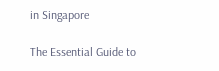in Singapore

The Essential Guide to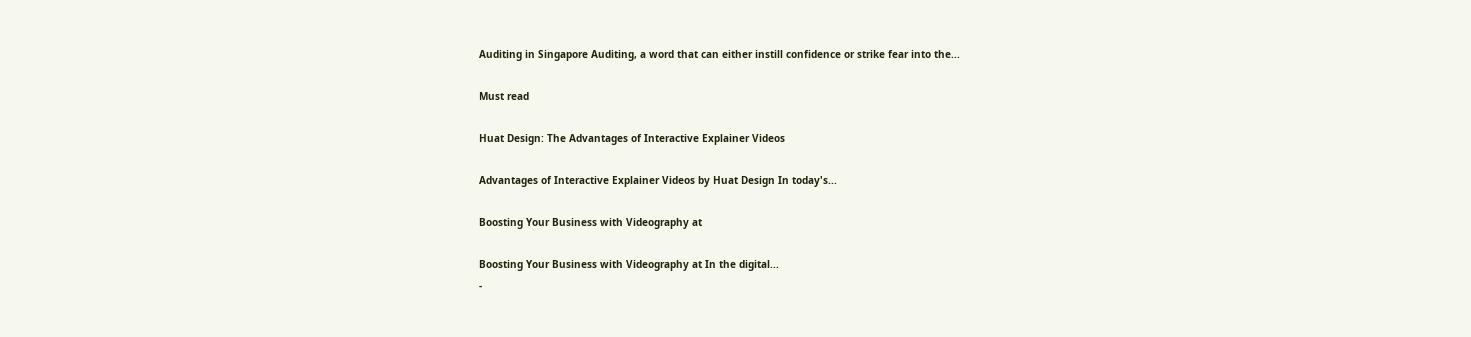Auditing in Singapore Auditing, a word that can either instill confidence or strike fear into the...

Must read

Huat Design: The Advantages of Interactive Explainer Videos

Advantages of Interactive Explainer Videos by Huat Design In today's...

Boosting Your Business with Videography at

Boosting Your Business with Videography at In the digital...
-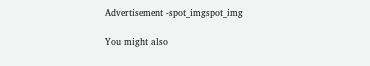Advertisement -spot_imgspot_img

You might also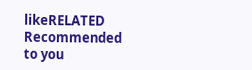likeRELATED
Recommended to you